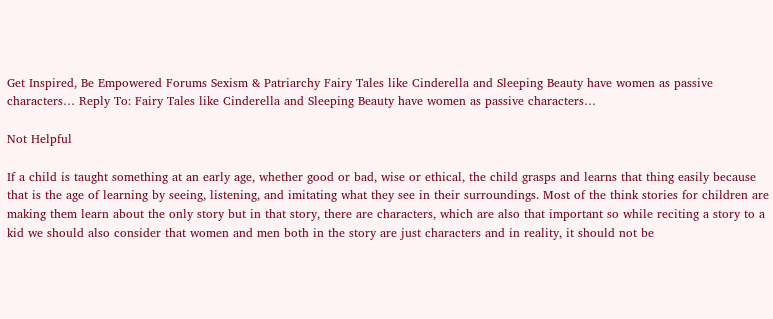Get Inspired, Be Empowered Forums Sexism & Patriarchy Fairy Tales like Cinderella and Sleeping Beauty have women as passive characters… Reply To: Fairy Tales like Cinderella and Sleeping Beauty have women as passive characters…

Not Helpful

If a child is taught something at an early age, whether good or bad, wise or ethical, the child grasps and learns that thing easily because that is the age of learning by seeing, listening, and imitating what they see in their surroundings. Most of the think stories for children are making them learn about the only story but in that story, there are characters, which are also that important so while reciting a story to a kid we should also consider that women and men both in the story are just characters and in reality, it should not be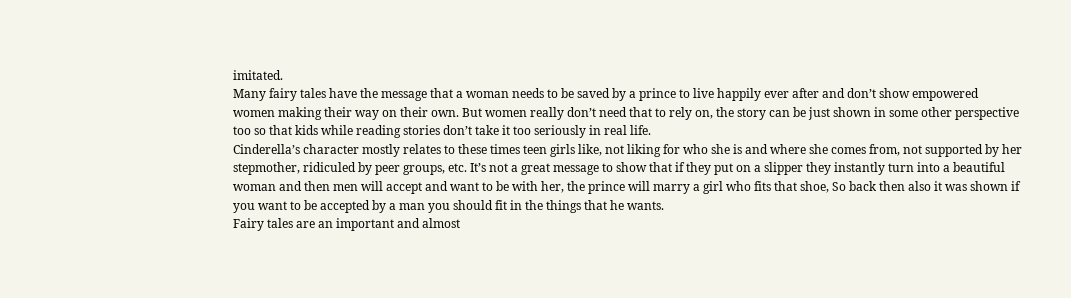imitated.
Many fairy tales have the message that a woman needs to be saved by a prince to live happily ever after and don’t show empowered women making their way on their own. But women really don’t need that to rely on, the story can be just shown in some other perspective too so that kids while reading stories don’t take it too seriously in real life.
Cinderella’s character mostly relates to these times teen girls like, not liking for who she is and where she comes from, not supported by her stepmother, ridiculed by peer groups, etc. It’s not a great message to show that if they put on a slipper they instantly turn into a beautiful woman and then men will accept and want to be with her, the prince will marry a girl who fits that shoe, So back then also it was shown if you want to be accepted by a man you should fit in the things that he wants.
Fairy tales are an important and almost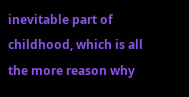inevitable part of childhood, which is all the more reason why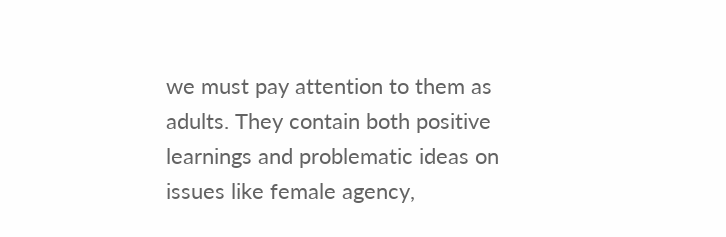we must pay attention to them as adults. They contain both positive learnings and problematic ideas on issues like female agency,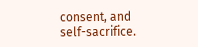consent, and self-sacrifice.